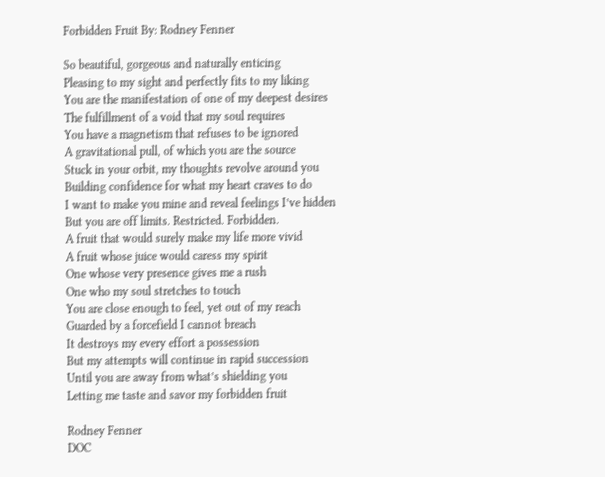Forbidden Fruit By: Rodney Fenner

So beautiful, gorgeous and naturally enticing
Pleasing to my sight and perfectly fits to my liking
You are the manifestation of one of my deepest desires
The fulfillment of a void that my soul requires
You have a magnetism that refuses to be ignored
A gravitational pull, of which you are the source
Stuck in your orbit, my thoughts revolve around you
Building confidence for what my heart craves to do
I want to make you mine and reveal feelings I’ve hidden
But you are off limits. Restricted. Forbidden.
A fruit that would surely make my life more vivid
A fruit whose juice would caress my spirit
One whose very presence gives me a rush
One who my soul stretches to touch
You are close enough to feel, yet out of my reach
Guarded by a forcefield I cannot breach
It destroys my every effort a possession
But my attempts will continue in rapid succession
Until you are away from what’s shielding you
Letting me taste and savor my forbidden fruit

Rodney Fenner
DOC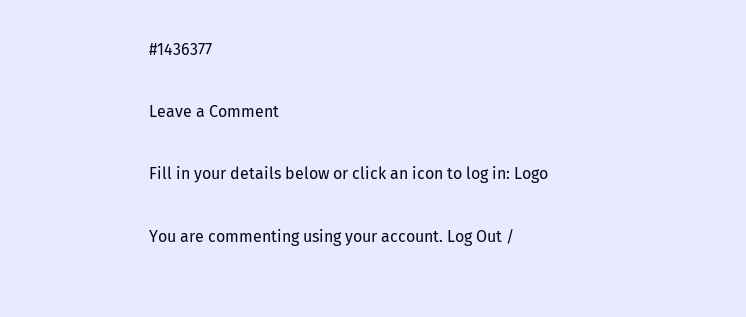#1436377

Leave a Comment

Fill in your details below or click an icon to log in: Logo

You are commenting using your account. Log Out /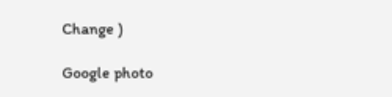Change )

Google photo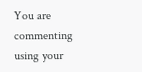You are commenting using your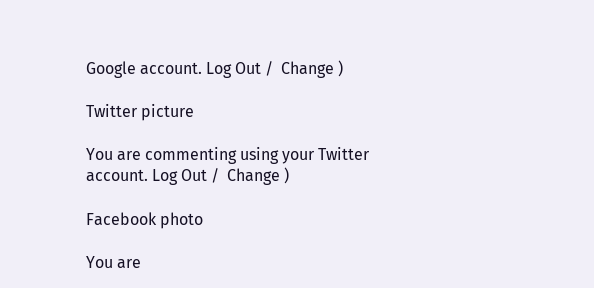Google account. Log Out /  Change )

Twitter picture

You are commenting using your Twitter account. Log Out /  Change )

Facebook photo

You are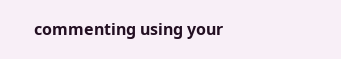commenting using your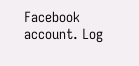Facebook account. Log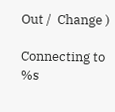Out /  Change )

Connecting to %s